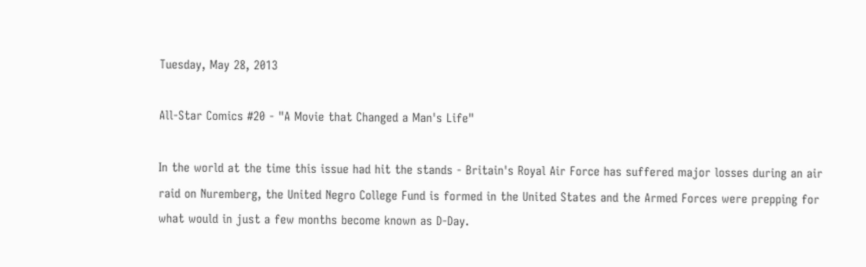Tuesday, May 28, 2013

All-Star Comics #20 - "A Movie that Changed a Man's Life"

In the world at the time this issue had hit the stands - Britain's Royal Air Force has suffered major losses during an air raid on Nuremberg, the United Negro College Fund is formed in the United States and the Armed Forces were prepping for what would in just a few months become known as D-Day.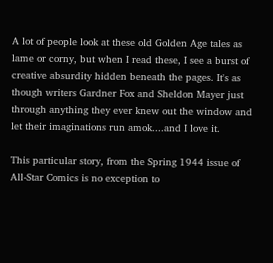A lot of people look at these old Golden Age tales as lame or corny, but when I read these, I see a burst of creative absurdity hidden beneath the pages. It's as though writers Gardner Fox and Sheldon Mayer just through anything they ever knew out the window and let their imaginations run amok....and I love it.

This particular story, from the Spring 1944 issue of All-Star Comics is no exception to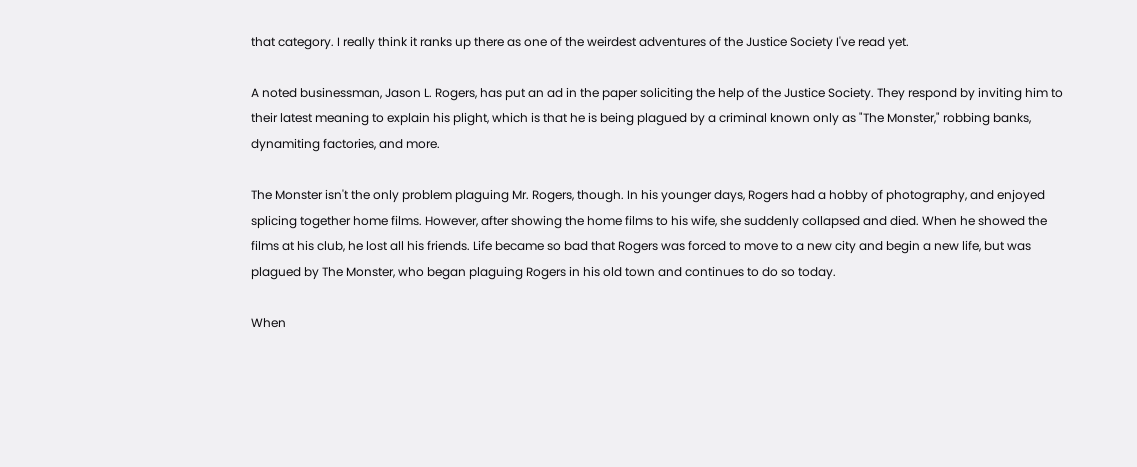that category. I really think it ranks up there as one of the weirdest adventures of the Justice Society I've read yet.

A noted businessman, Jason L. Rogers, has put an ad in the paper soliciting the help of the Justice Society. They respond by inviting him to their latest meaning to explain his plight, which is that he is being plagued by a criminal known only as "The Monster," robbing banks, dynamiting factories, and more.

The Monster isn't the only problem plaguing Mr. Rogers, though. In his younger days, Rogers had a hobby of photography, and enjoyed splicing together home films. However, after showing the home films to his wife, she suddenly collapsed and died. When he showed the films at his club, he lost all his friends. Life became so bad that Rogers was forced to move to a new city and begin a new life, but was plagued by The Monster, who began plaguing Rogers in his old town and continues to do so today.

When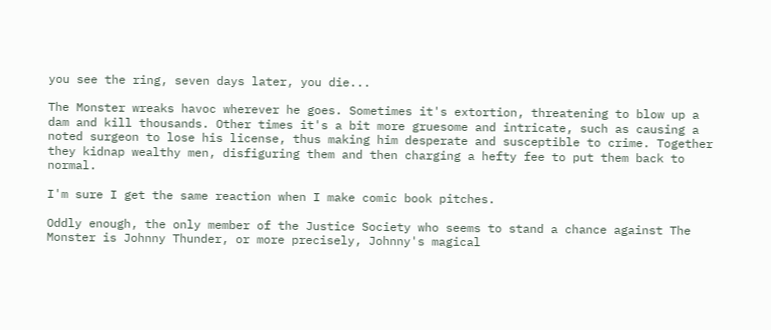you see the ring, seven days later, you die...

The Monster wreaks havoc wherever he goes. Sometimes it's extortion, threatening to blow up a dam and kill thousands. Other times it's a bit more gruesome and intricate, such as causing a noted surgeon to lose his license, thus making him desperate and susceptible to crime. Together they kidnap wealthy men, disfiguring them and then charging a hefty fee to put them back to normal.

I'm sure I get the same reaction when I make comic book pitches.

Oddly enough, the only member of the Justice Society who seems to stand a chance against The Monster is Johnny Thunder, or more precisely, Johnny's magical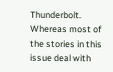Thunderbolt. Whereas most of the stories in this issue deal with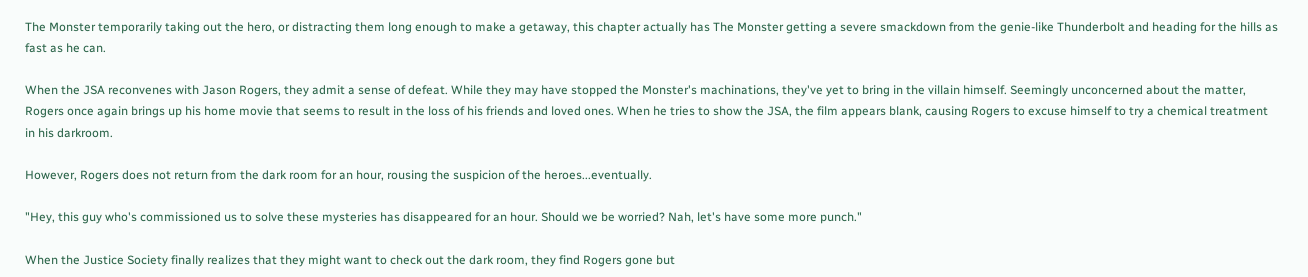The Monster temporarily taking out the hero, or distracting them long enough to make a getaway, this chapter actually has The Monster getting a severe smackdown from the genie-like Thunderbolt and heading for the hills as fast as he can.

When the JSA reconvenes with Jason Rogers, they admit a sense of defeat. While they may have stopped the Monster's machinations, they've yet to bring in the villain himself. Seemingly unconcerned about the matter, Rogers once again brings up his home movie that seems to result in the loss of his friends and loved ones. When he tries to show the JSA, the film appears blank, causing Rogers to excuse himself to try a chemical treatment in his darkroom.

However, Rogers does not return from the dark room for an hour, rousing the suspicion of the heroes...eventually.

"Hey, this guy who's commissioned us to solve these mysteries has disappeared for an hour. Should we be worried? Nah, let's have some more punch."

When the Justice Society finally realizes that they might want to check out the dark room, they find Rogers gone but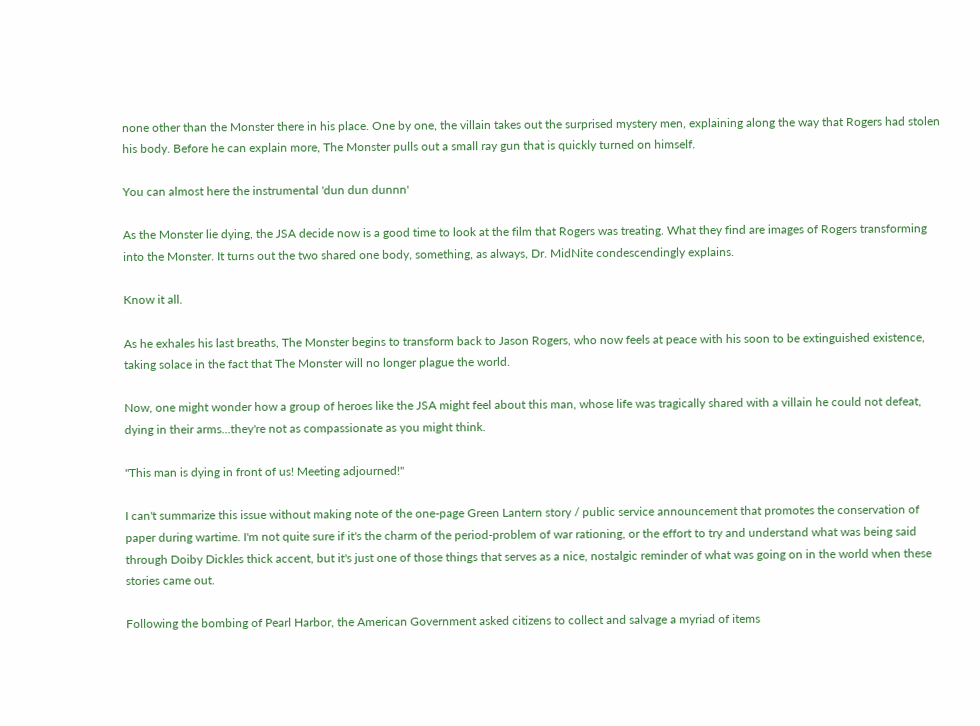none other than the Monster there in his place. One by one, the villain takes out the surprised mystery men, explaining along the way that Rogers had stolen his body. Before he can explain more, The Monster pulls out a small ray gun that is quickly turned on himself.

You can almost here the instrumental 'dun dun dunnn'

As the Monster lie dying, the JSA decide now is a good time to look at the film that Rogers was treating. What they find are images of Rogers transforming into the Monster. It turns out the two shared one body, something, as always, Dr. MidNite condescendingly explains.

Know it all.

As he exhales his last breaths, The Monster begins to transform back to Jason Rogers, who now feels at peace with his soon to be extinguished existence, taking solace in the fact that The Monster will no longer plague the world.

Now, one might wonder how a group of heroes like the JSA might feel about this man, whose life was tragically shared with a villain he could not defeat, dying in their arms...they're not as compassionate as you might think.

"This man is dying in front of us! Meeting adjourned!"

I can't summarize this issue without making note of the one-page Green Lantern story / public service announcement that promotes the conservation of paper during wartime. I'm not quite sure if it's the charm of the period-problem of war rationing, or the effort to try and understand what was being said through Doiby Dickles thick accent, but it's just one of those things that serves as a nice, nostalgic reminder of what was going on in the world when these stories came out.

Following the bombing of Pearl Harbor, the American Government asked citizens to collect and salvage a myriad of items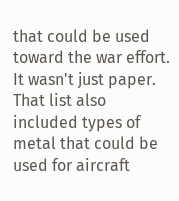that could be used toward the war effort. It wasn't just paper. That list also included types of metal that could be used for aircraft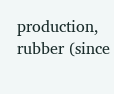production, rubber (since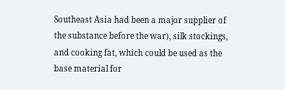Southeast Asia had been a major supplier of the substance before the war), silk stockings, and cooking fat, which could be used as the base material for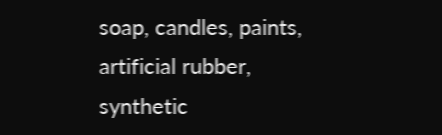soap, candles, paints, artificial rubber, synthetic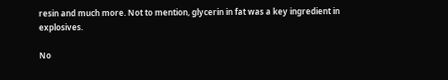resin and much more. Not to mention, glycerin in fat was a key ingredient in explosives.

No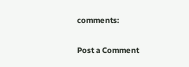comments:

Post a Comment